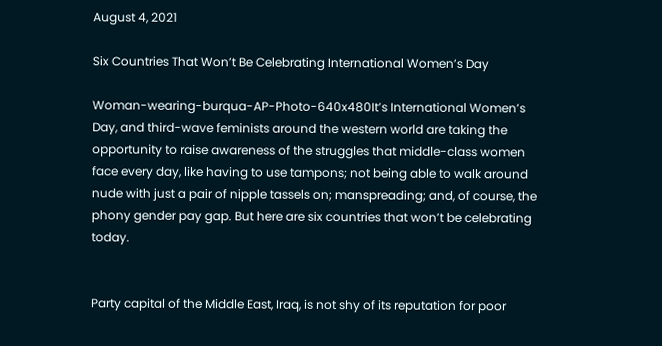August 4, 2021

Six Countries That Won’t Be Celebrating International Women’s Day

Woman-wearing-burqua-AP-Photo-640x480It’s International Women’s Day, and third-wave feminists around the western world are taking the opportunity to raise awareness of the struggles that middle-class women face every day, like having to use tampons; not being able to walk around nude with just a pair of nipple tassels on; manspreading; and, of course, the phony gender pay gap. But here are six countries that won’t be celebrating today.


Party capital of the Middle East, Iraq, is not shy of its reputation for poor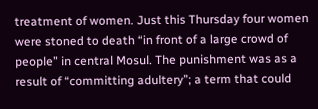treatment of women. Just this Thursday four women were stoned to death “in front of a large crowd of people” in central Mosul. The punishment was as a result of “committing adultery”; a term that could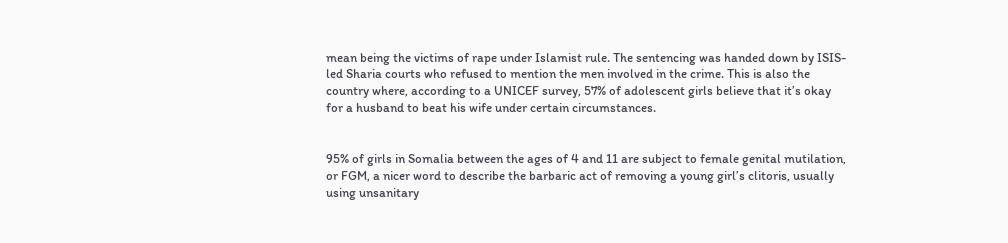mean being the victims of rape under Islamist rule. The sentencing was handed down by ISIS-led Sharia courts who refused to mention the men involved in the crime. This is also the country where, according to a UNICEF survey, 57% of adolescent girls believe that it’s okay for a husband to beat his wife under certain circumstances.


95% of girls in Somalia between the ages of 4 and 11 are subject to female genital mutilation, or FGM, a nicer word to describe the barbaric act of removing a young girl’s clitoris, usually using unsanitary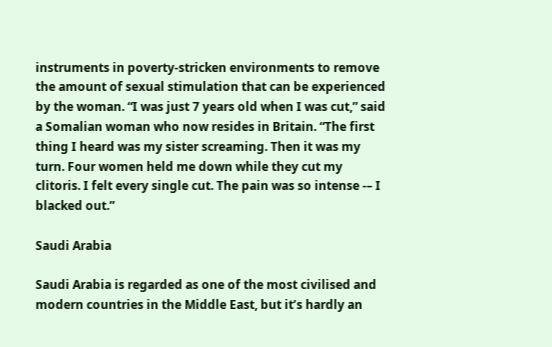instruments in poverty-stricken environments to remove the amount of sexual stimulation that can be experienced by the woman. “I was just 7 years old when I was cut,” said a Somalian woman who now resides in Britain. “The first thing I heard was my sister screaming. Then it was my turn. Four women held me down while they cut my clitoris. I felt every single cut. The pain was so intense -– I blacked out.”

Saudi Arabia

Saudi Arabia is regarded as one of the most civilised and modern countries in the Middle East, but it’s hardly an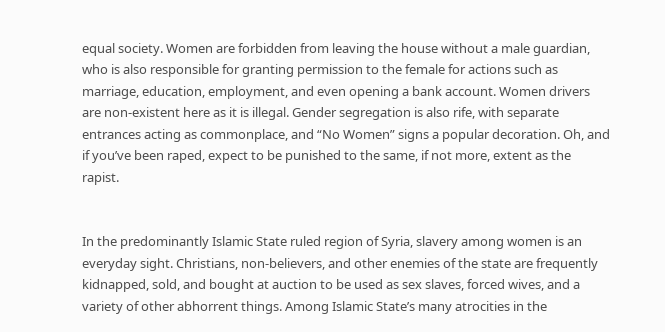equal society. Women are forbidden from leaving the house without a male guardian, who is also responsible for granting permission to the female for actions such as marriage, education, employment, and even opening a bank account. Women drivers are non-existent here as it is illegal. Gender segregation is also rife, with separate entrances acting as commonplace, and “No Women” signs a popular decoration. Oh, and if you’ve been raped, expect to be punished to the same, if not more, extent as the rapist.


In the predominantly Islamic State ruled region of Syria, slavery among women is an everyday sight. Christians, non-believers, and other enemies of the state are frequently kidnapped, sold, and bought at auction to be used as sex slaves, forced wives, and a variety of other abhorrent things. Among Islamic State’s many atrocities in the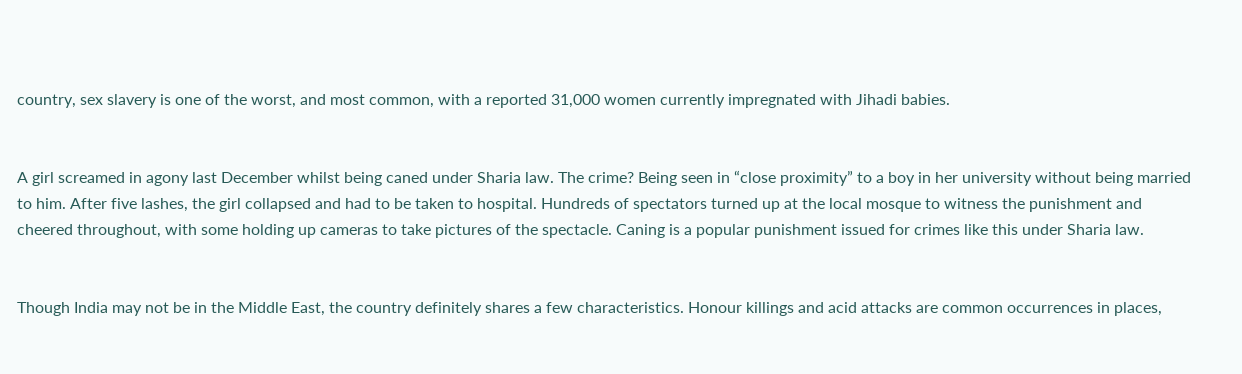country, sex slavery is one of the worst, and most common, with a reported 31,000 women currently impregnated with Jihadi babies.


A girl screamed in agony last December whilst being caned under Sharia law. The crime? Being seen in “close proximity” to a boy in her university without being married to him. After five lashes, the girl collapsed and had to be taken to hospital. Hundreds of spectators turned up at the local mosque to witness the punishment and cheered throughout, with some holding up cameras to take pictures of the spectacle. Caning is a popular punishment issued for crimes like this under Sharia law.


Though India may not be in the Middle East, the country definitely shares a few characteristics. Honour killings and acid attacks are common occurrences in places,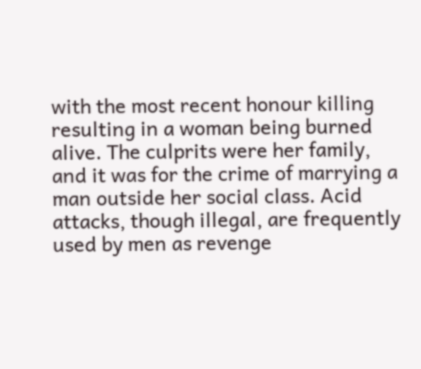with the most recent honour killing resulting in a woman being burned alive. The culprits were her family, and it was for the crime of marrying a man outside her social class. Acid attacks, though illegal, are frequently used by men as revenge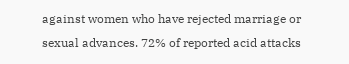against women who have rejected marriage or sexual advances. 72% of reported acid attacks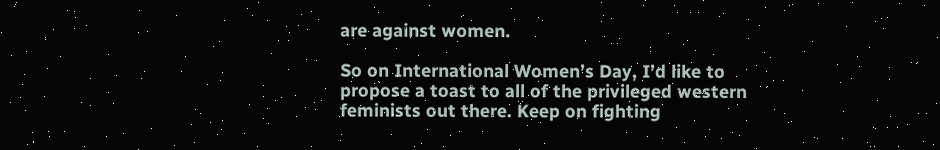are against women.

So on International Women’s Day, I’d like to propose a toast to all of the privileged western feminists out there. Keep on fighting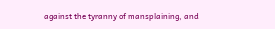against the tyranny of mansplaining, and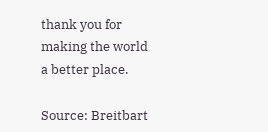thank you for making the world a better place.

Source: Breitbart